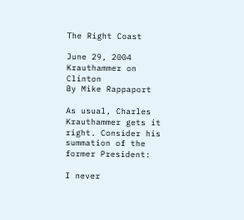The Right Coast

June 29, 2004
Krauthammer on Clinton
By Mike Rappaport

As usual, Charles Krauthammer gets it right. Consider his summation of the former President:

I never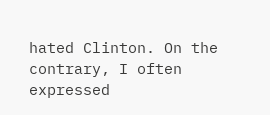hated Clinton. On the contrary, I often expressed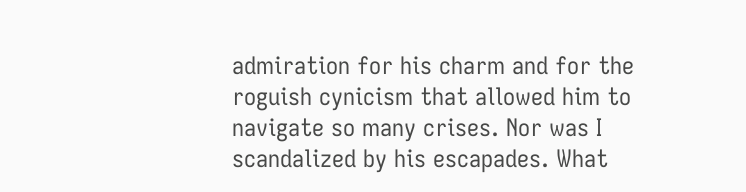admiration for his charm and for the roguish cynicism that allowed him to navigate so many crises. Nor was I scandalized by his escapades. What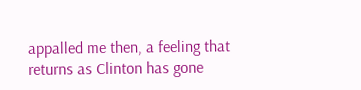appalled me then, a feeling that returns as Clinton has gone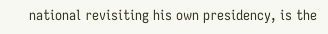national revisiting his own presidency, is the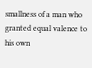smallness of a man who granted equal valence to his own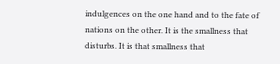indulgences on the one hand and to the fate of nations on the other. It is the smallness that disturbs. It is that smallness that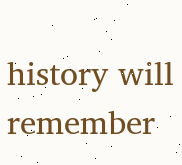history will remember